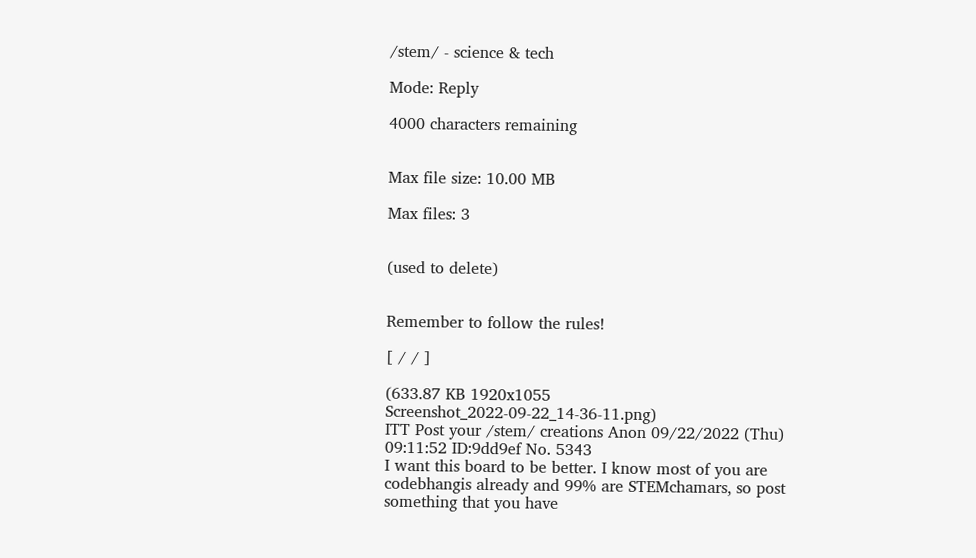/stem/ - science & tech

Mode: Reply

4000 characters remaining


Max file size: 10.00 MB

Max files: 3


(used to delete)


Remember to follow the rules!

[ / / ]

(633.87 KB 1920x1055 Screenshot_2022-09-22_14-36-11.png)
ITT Post your /stem/ creations Anon 09/22/2022 (Thu) 09:11:52 ID:9dd9ef No. 5343
I want this board to be better. I know most of you are codebhangis already and 99% are STEMchamars, so post something that you have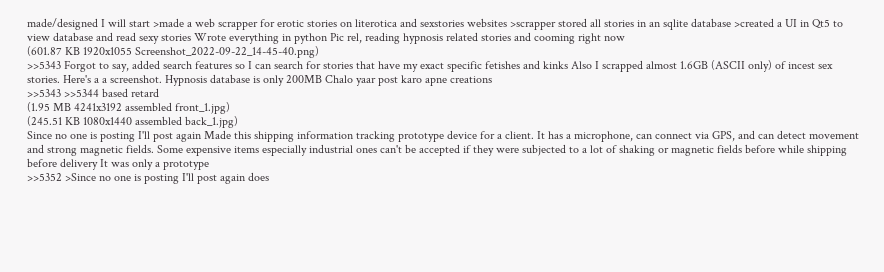made/designed I will start >made a web scrapper for erotic stories on literotica and sexstories websites >scrapper stored all stories in an sqlite database >created a UI in Qt5 to view database and read sexy stories Wrote everything in python Pic rel, reading hypnosis related stories and cooming right now
(601.87 KB 1920x1055 Screenshot_2022-09-22_14-45-40.png)
>>5343 Forgot to say, added search features so I can search for stories that have my exact specific fetishes and kinks Also I scrapped almost 1.6GB (ASCII only) of incest sex stories. Here's a a screenshot. Hypnosis database is only 200MB Chalo yaar post karo apne creations
>>5343 >>5344 based retard
(1.95 MB 4241x3192 assembled front_1.jpg)
(245.51 KB 1080x1440 assembled back_1.jpg)
Since no one is posting I'll post again Made this shipping information tracking prototype device for a client. It has a microphone, can connect via GPS, and can detect movement and strong magnetic fields. Some expensive items especially industrial ones can't be accepted if they were subjected to a lot of shaking or magnetic fields before while shipping before delivery It was only a prototype
>>5352 >Since no one is posting I'll post again does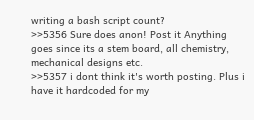writing a bash script count?
>>5356 Sure does anon! Post it Anything goes since its a stem board, all chemistry, mechanical designs etc.
>>5357 i dont think it's worth posting. Plus i have it hardcoded for my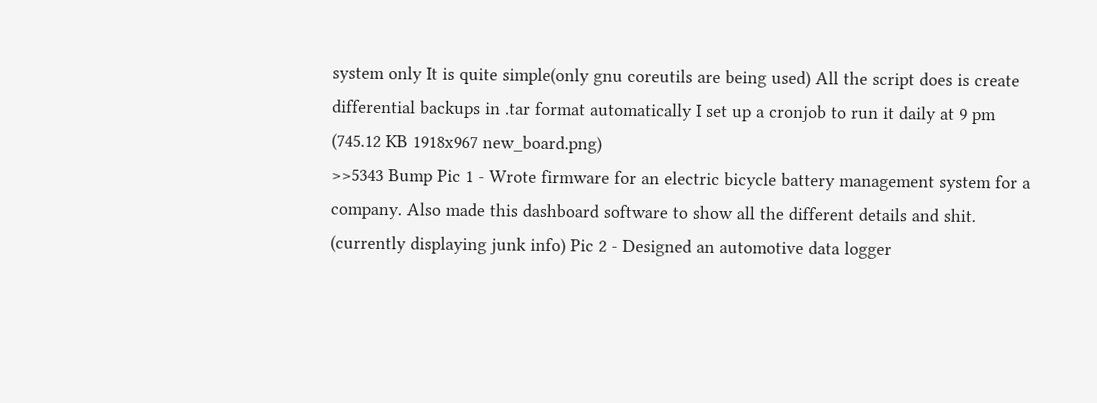system only It is quite simple(only gnu coreutils are being used) All the script does is create differential backups in .tar format automatically I set up a cronjob to run it daily at 9 pm
(745.12 KB 1918x967 new_board.png)
>>5343 Bump Pic 1 - Wrote firmware for an electric bicycle battery management system for a company. Also made this dashboard software to show all the different details and shit. (currently displaying junk info) Pic 2 - Designed an automotive data logger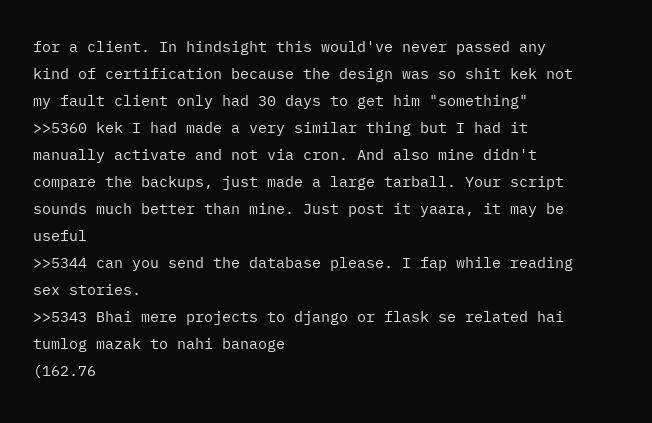for a client. In hindsight this would've never passed any kind of certification because the design was so shit kek not my fault client only had 30 days to get him "something" >>5360 kek I had made a very similar thing but I had it manually activate and not via cron. And also mine didn't compare the backups, just made a large tarball. Your script sounds much better than mine. Just post it yaara, it may be useful
>>5344 can you send the database please. I fap while reading sex stories.
>>5343 Bhai mere projects to django or flask se related hai tumlog mazak to nahi banaoge
(162.76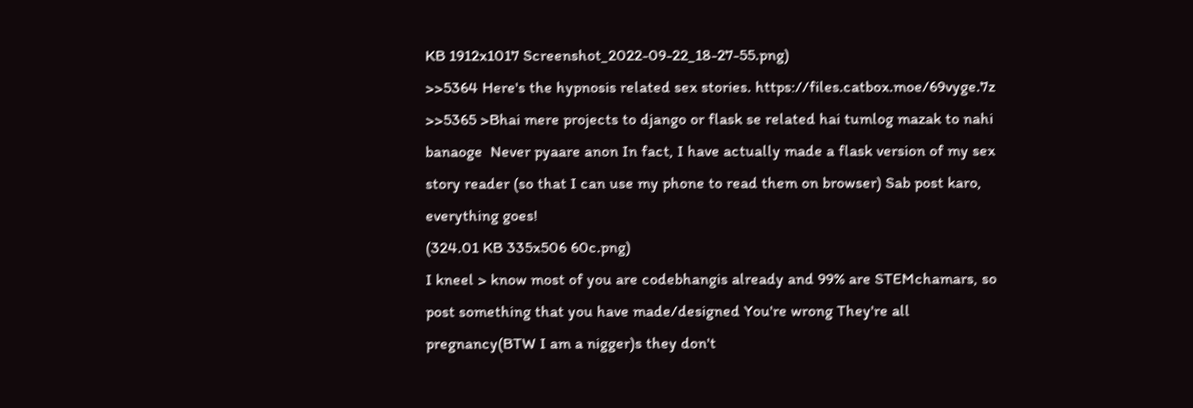KB 1912x1017 Screenshot_2022-09-22_18-27-55.png)
>>5364 Here's the hypnosis related sex stories. https://files.catbox.moe/69vyge.7z >>5365 >Bhai mere projects to django or flask se related hai tumlog mazak to nahi banaoge  Never pyaare anon In fact, I have actually made a flask version of my sex story reader (so that I can use my phone to read them on browser) Sab post karo, everything goes!
(324.01 KB 335x506 60c.png)
I kneel > know most of you are codebhangis already and 99% are STEMchamars, so post something that you have made/designed You're wrong They're all pregnancy(BTW I am a nigger)s they don't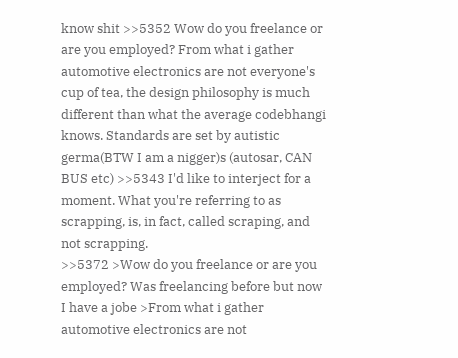know shit >>5352 Wow do you freelance or are you employed? From what i gather automotive electronics are not everyone's cup of tea, the design philosophy is much different than what the average codebhangi knows. Standards are set by autistic germa(BTW I am a nigger)s (autosar, CAN BUS etc) >>5343 I'd like to interject for a moment. What you're referring to as scrapping, is, in fact, called scraping, and not scrapping.
>>5372 >Wow do you freelance or are you employed? Was freelancing before but now I have a jobe >From what i gather automotive electronics are not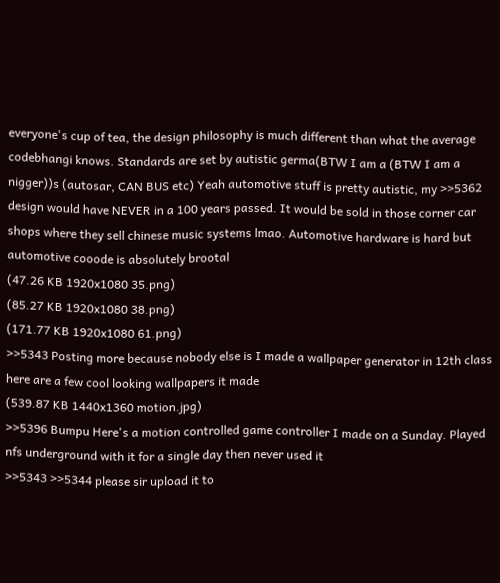everyone's cup of tea, the design philosophy is much different than what the average codebhangi knows. Standards are set by autistic germa(BTW I am a (BTW I am a nigger))s (autosar, CAN BUS etc) Yeah automotive stuff is pretty autistic, my >>5362 design would have NEVER in a 100 years passed. It would be sold in those corner car shops where they sell chinese music systems lmao. Automotive hardware is hard but automotive cooode is absolutely brootal
(47.26 KB 1920x1080 35.png)
(85.27 KB 1920x1080 38.png)
(171.77 KB 1920x1080 61.png)
>>5343 Posting more because nobody else is I made a wallpaper generator in 12th class here are a few cool looking wallpapers it made
(539.87 KB 1440x1360 motion.jpg)
>>5396 Bumpu Here's a motion controlled game controller I made on a Sunday. Played nfs underground with it for a single day then never used it
>>5343 >>5344 please sir upload it to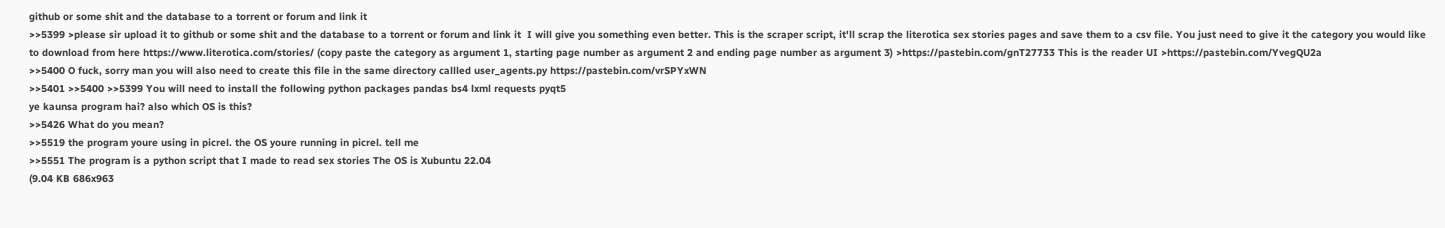github or some shit and the database to a torrent or forum and link it
>>5399 >please sir upload it to github or some shit and the database to a torrent or forum and link it  I will give you something even better. This is the scraper script, it'll scrap the literotica sex stories pages and save them to a csv file. You just need to give it the category you would like to download from here https://www.literotica.com/stories/ (copy paste the category as argument 1, starting page number as argument 2 and ending page number as argument 3) >https://pastebin.com/gnT27733 This is the reader UI >https://pastebin.com/YvegQU2a
>>5400 O fuck, sorry man you will also need to create this file in the same directory callled user_agents.py https://pastebin.com/vrSPYxWN
>>5401 >>5400 >>5399 You will need to install the following python packages pandas bs4 lxml requests pyqt5
ye kaunsa program hai? also which OS is this?
>>5426 What do you mean?
>>5519 the program youre using in picrel. the OS youre running in picrel. tell me
>>5551 The program is a python script that I made to read sex stories The OS is Xubuntu 22.04
(9.04 KB 686x963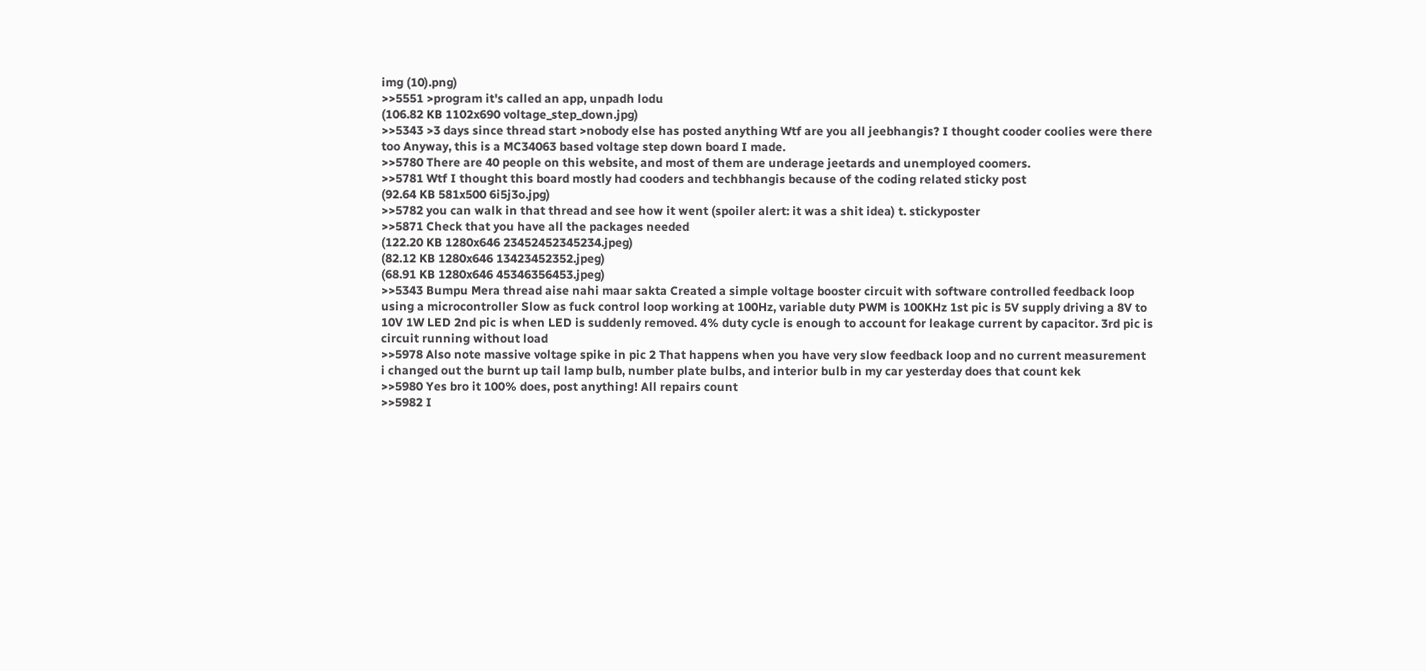img (10).png)
>>5551 >program it's called an app, unpadh lodu
(106.82 KB 1102x690 voltage_step_down.jpg)
>>5343 >3 days since thread start >nobody else has posted anything Wtf are you all jeebhangis? I thought cooder coolies were there too Anyway, this is a MC34063 based voltage step down board I made.
>>5780 There are 40 people on this website, and most of them are underage jeetards and unemployed coomers.
>>5781 Wtf I thought this board mostly had cooders and techbhangis because of the coding related sticky post
(92.64 KB 581x500 6i5j3o.jpg)
>>5782 you can walk in that thread and see how it went (spoiler alert: it was a shit idea) t. stickyposter
>>5871 Check that you have all the packages needed
(122.20 KB 1280x646 23452452345234.jpeg)
(82.12 KB 1280x646 13423452352.jpeg)
(68.91 KB 1280x646 45346356453.jpeg)
>>5343 Bumpu Mera thread aise nahi maar sakta Created a simple voltage booster circuit with software controlled feedback loop using a microcontroller Slow as fuck control loop working at 100Hz, variable duty PWM is 100KHz 1st pic is 5V supply driving a 8V to 10V 1W LED 2nd pic is when LED is suddenly removed. 4% duty cycle is enough to account for leakage current by capacitor. 3rd pic is circuit running without load
>>5978 Also note massive voltage spike in pic 2 That happens when you have very slow feedback loop and no current measurement
i changed out the burnt up tail lamp bulb, number plate bulbs, and interior bulb in my car yesterday does that count kek
>>5980 Yes bro it 100% does, post anything! All repairs count
>>5982 I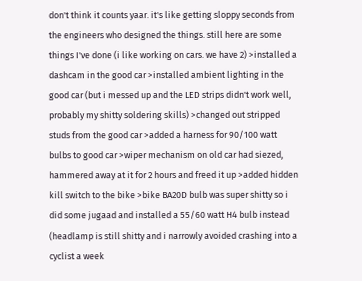don't think it counts yaar. it's like getting sloppy seconds from the engineers who designed the things. still here are some things I've done (i like working on cars. we have 2) >installed a dashcam in the good car >installed ambient lighting in the good car (but i messed up and the LED strips didn't work well, probably my shitty soldering skills) >changed out stripped studs from the good car >added a harness for 90/100 watt bulbs to good car >wiper mechanism on old car had siezed, hammered away at it for 2 hours and freed it up >added hidden kill switch to the bike >bike BA20D bulb was super shitty so i did some jugaad and installed a 55/60 watt H4 bulb instead (headlamp is still shitty and i narrowly avoided crashing into a cyclist a week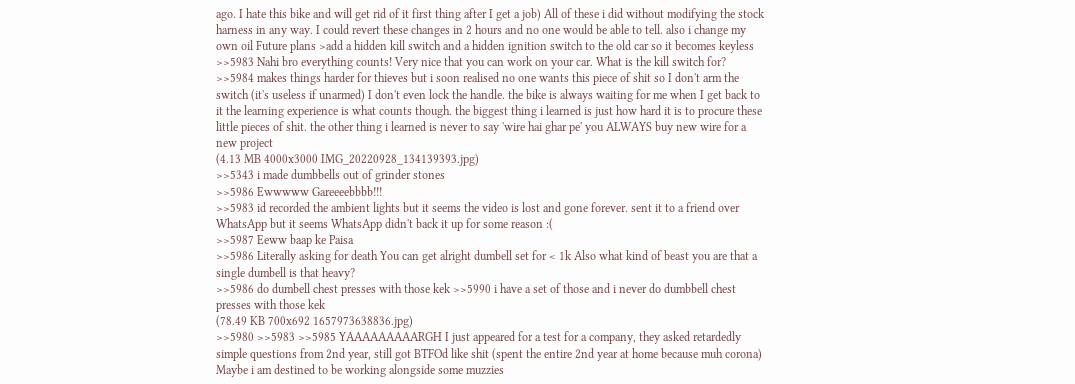ago. I hate this bike and will get rid of it first thing after I get a job) All of these i did without modifying the stock harness in any way. I could revert these changes in 2 hours and no one would be able to tell. also i change my own oil Future plans >add a hidden kill switch and a hidden ignition switch to the old car so it becomes keyless
>>5983 Nahi bro everything counts! Very nice that you can work on your car. What is the kill switch for?
>>5984 makes things harder for thieves but i soon realised no one wants this piece of shit so I don't arm the switch (it's useless if unarmed) I don't even lock the handle. the bike is always waiting for me when I get back to it the learning experience is what counts though. the biggest thing i learned is just how hard it is to procure these little pieces of shit. the other thing i learned is never to say 'wire hai ghar pe' you ALWAYS buy new wire for a new project
(4.13 MB 4000x3000 IMG_20220928_134139393.jpg)
>>5343 i made dumbbells out of grinder stones
>>5986 Ewwwww Gareeeebbbb!!!
>>5983 id recorded the ambient lights but it seems the video is lost and gone forever. sent it to a friend over WhatsApp but it seems WhatsApp didn't back it up for some reason :(
>>5987 Eeww baap ke Paisa
>>5986 Literally asking for death You can get alright dumbell set for < 1k Also what kind of beast you are that a single dumbell is that heavy?
>>5986 do dumbell chest presses with those kek >>5990 i have a set of those and i never do dumbbell chest presses with those kek
(78.49 KB 700x692 1657973638836.jpg)
>>5980 >>5983 >>5985 YAAAAAAAAARGH I just appeared for a test for a company, they asked retardedly simple questions from 2nd year, still got BTFOd like shit (spent the entire 2nd year at home because muh corona) Maybe i am destined to be working alongside some muzzies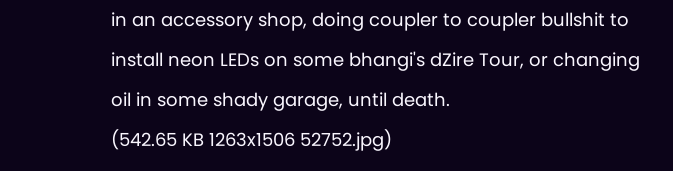in an accessory shop, doing coupler to coupler bullshit to install neon LEDs on some bhangi's dZire Tour, or changing oil in some shady garage, until death.
(542.65 KB 1263x1506 52752.jpg)